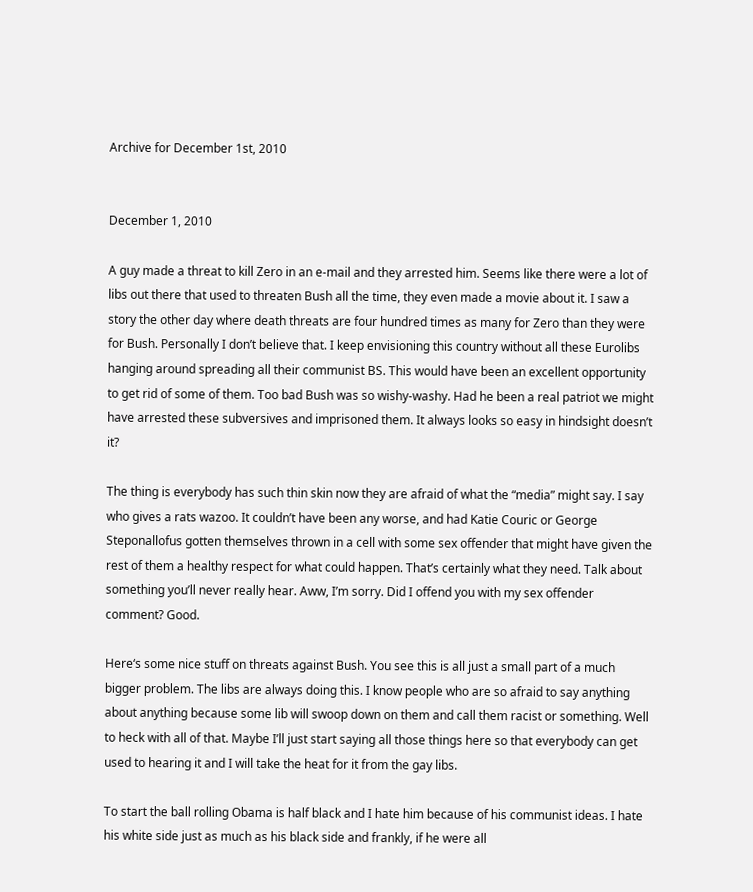Archive for December 1st, 2010


December 1, 2010

A guy made a threat to kill Zero in an e-mail and they arrested him. Seems like there were a lot of libs out there that used to threaten Bush all the time, they even made a movie about it. I saw a story the other day where death threats are four hundred times as many for Zero than they were for Bush. Personally I don’t believe that. I keep envisioning this country without all these Eurolibs hanging around spreading all their communist BS. This would have been an excellent opportunity to get rid of some of them. Too bad Bush was so wishy-washy. Had he been a real patriot we might have arrested these subversives and imprisoned them. It always looks so easy in hindsight doesn’t it?

The thing is everybody has such thin skin now they are afraid of what the “media” might say. I say who gives a rats wazoo. It couldn’t have been any worse, and had Katie Couric or George Steponallofus gotten themselves thrown in a cell with some sex offender that might have given the rest of them a healthy respect for what could happen. That’s certainly what they need. Talk about something you’ll never really hear. Aww, I’m sorry. Did I offend you with my sex offender comment? Good.

Here‘s some nice stuff on threats against Bush. You see this is all just a small part of a much bigger problem. The libs are always doing this. I know people who are so afraid to say anything about anything because some lib will swoop down on them and call them racist or something. Well to heck with all of that. Maybe I’ll just start saying all those things here so that everybody can get used to hearing it and I will take the heat for it from the gay libs.

To start the ball rolling Obama is half black and I hate him because of his communist ideas. I hate his white side just as much as his black side and frankly, if he were all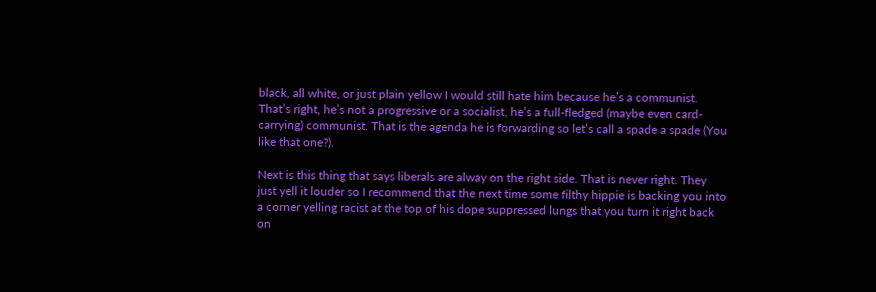black, all white, or just plain yellow I would still hate him because he’s a communist. That’s right, he’s not a progressive or a socialist, he’s a full-fledged (maybe even card-carrying) communist. That is the agenda he is forwarding so let’s call a spade a spade (You like that one?).

Next is this thing that says liberals are alway on the right side. That is never right. They just yell it louder so I recommend that the next time some filthy hippie is backing you into a corner yelling racist at the top of his dope suppressed lungs that you turn it right back on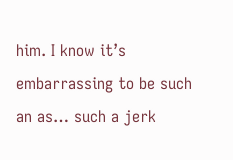him. I know it’s embarrassing to be such an as… such a jerk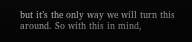but it’s the only way we will turn this around. So with this in mind,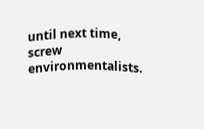until next time, screw environmentalists.